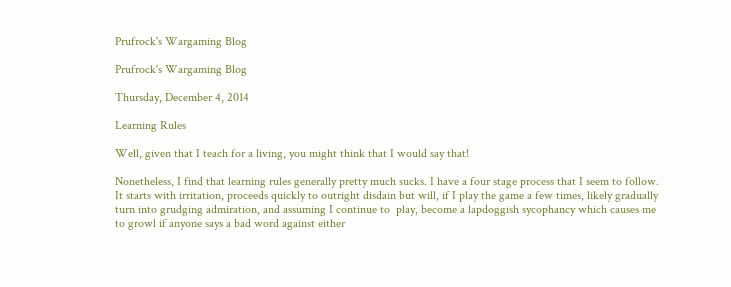Prufrock's Wargaming Blog

Prufrock's Wargaming Blog

Thursday, December 4, 2014

Learning Rules

Well, given that I teach for a living, you might think that I would say that!

Nonetheless, I find that learning rules generally pretty much sucks. I have a four stage process that I seem to follow. It starts with irritation, proceeds quickly to outright disdain but will, if I play the game a few times, likely gradually turn into grudging admiration, and assuming I continue to  play, become a lapdoggish sycophancy which causes me to growl if anyone says a bad word against either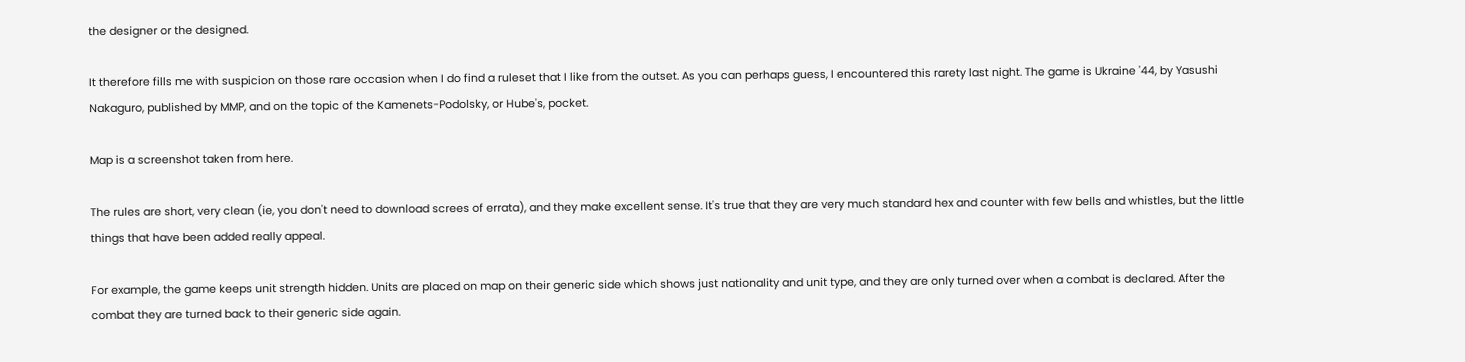the designer or the designed.

It therefore fills me with suspicion on those rare occasion when I do find a ruleset that I like from the outset. As you can perhaps guess, I encountered this rarety last night. The game is Ukraine '44, by Yasushi Nakaguro, published by MMP, and on the topic of the Kamenets-Podolsky, or Hube's, pocket.

Map is a screenshot taken from here.

The rules are short, very clean (ie, you don't need to download screes of errata), and they make excellent sense. It's true that they are very much standard hex and counter with few bells and whistles, but the little things that have been added really appeal.

For example, the game keeps unit strength hidden. Units are placed on map on their generic side which shows just nationality and unit type, and they are only turned over when a combat is declared. After the combat they are turned back to their generic side again.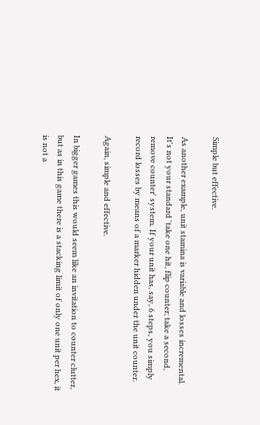Simple but effective.

As another example, unit stamina is variable and losses incremental. It's not your standard 'take one hit, flip counter; take a second, remove counter' system. If your unit has, say, 6 steps, you simply record losses by means of a marker hidden under the unit counter.

Again, simple and effective.

In bigger games this would seem like an invitation to counter clutter, but as in this game there is a stacking limit of only one unit per hex, it is not a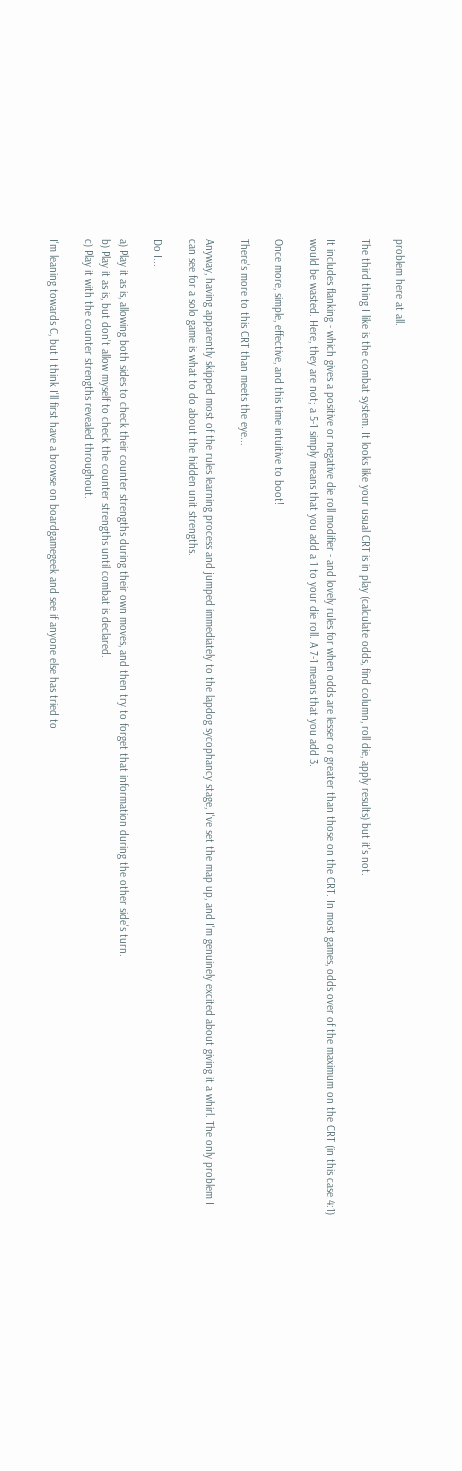problem here at all.

The third thing I like is the combat system. It looks like your usual CRT is in play (calculate odds, find column, roll die, apply results) but it's not.

It includes flanking - which gives a positive or negative die roll modifier - and lovely rules for when odds are lesser or greater than those on the CRT. In most games, odds over of the maximum on the CRT (in this case 4:1) would be wasted. Here, they are not; a 5-1 simply means that you add a 1 to your die roll. A 7-1 means that you add 3.

Once more, simple, effective, and this time intuitive to boot!

There's more to this CRT than meets the eye...

Anyway, having apparently skipped most of the rules learning process and jumped immediately to the lapdog sycophancy stage, I've set the map up, and I'm genuinely excited about giving it a whirl. The only problem I can see for a solo game is what to do about the hidden unit strengths.

Do I...

a) Play it as is, allowing both sides to check their counter strengths during their own moves, and then try to forget that information during the other side's turn.
b) Play it as is, but don't allow myself to check the counter strengths until combat is declared.
c) Play it with the counter strengths revealed throughout.

I'm leaning towards C, but I think I'll first have a browse on boardgamegeek and see if anyone else has tried to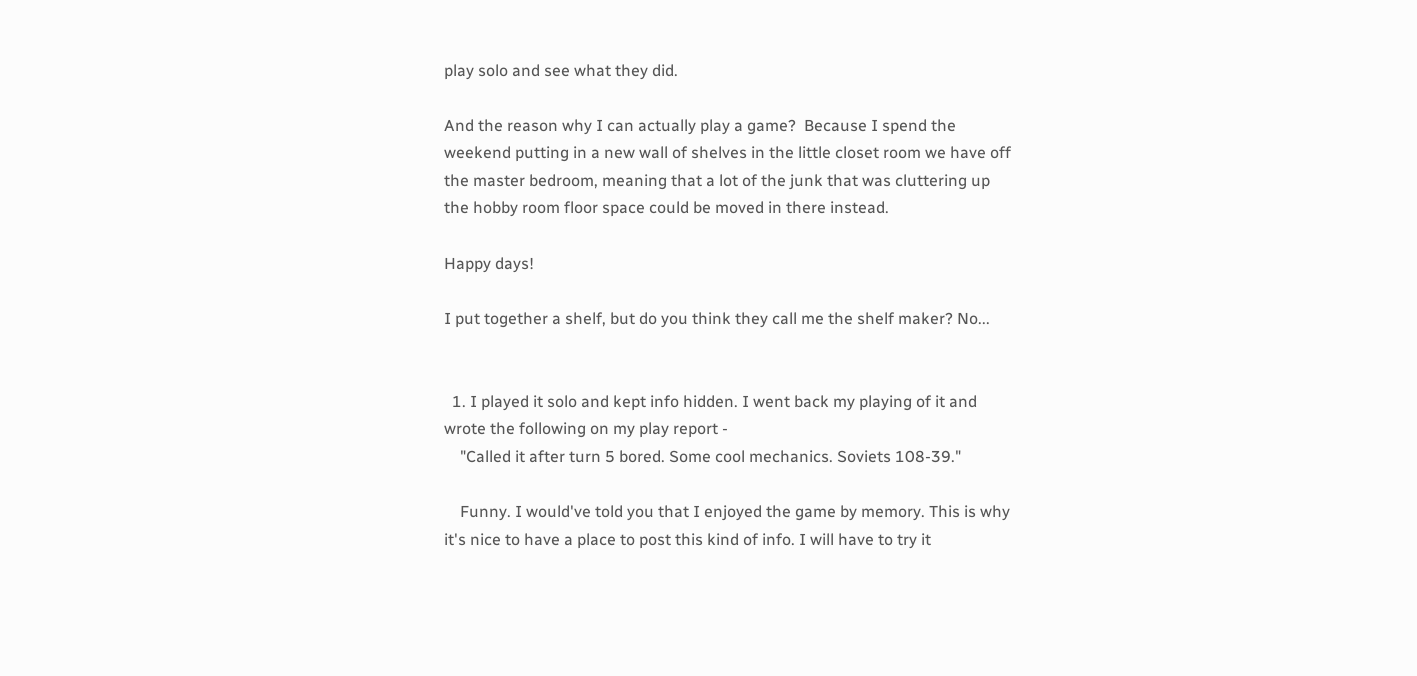play solo and see what they did.

And the reason why I can actually play a game?  Because I spend the weekend putting in a new wall of shelves in the little closet room we have off the master bedroom, meaning that a lot of the junk that was cluttering up the hobby room floor space could be moved in there instead.

Happy days!

I put together a shelf, but do you think they call me the shelf maker? No...


  1. I played it solo and kept info hidden. I went back my playing of it and wrote the following on my play report -
    "Called it after turn 5 bored. Some cool mechanics. Soviets 108-39."

    Funny. I would've told you that I enjoyed the game by memory. This is why it's nice to have a place to post this kind of info. I will have to try it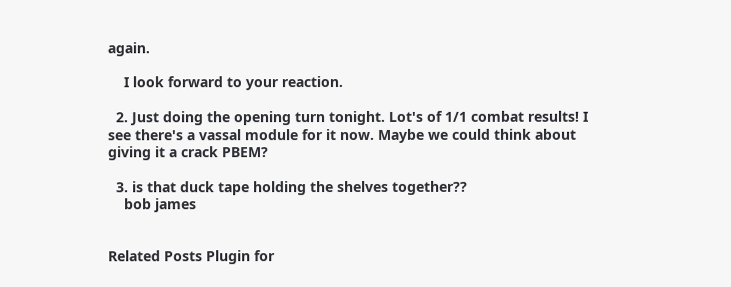again.

    I look forward to your reaction.

  2. Just doing the opening turn tonight. Lot's of 1/1 combat results! I see there's a vassal module for it now. Maybe we could think about giving it a crack PBEM?

  3. is that duck tape holding the shelves together??
    bob james


Related Posts Plugin for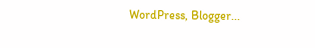WordPress, Blogger...